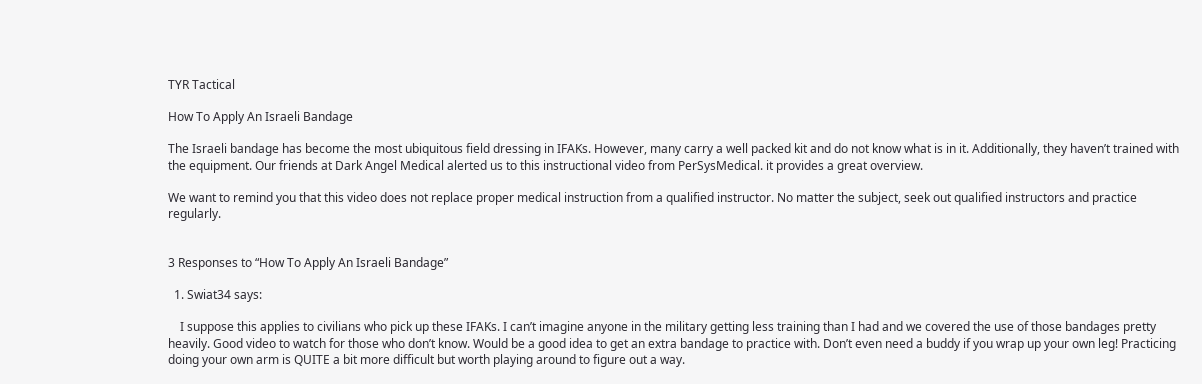TYR Tactical

How To Apply An Israeli Bandage

The Israeli bandage has become the most ubiquitous field dressing in IFAKs. However, many carry a well packed kit and do not know what is in it. Additionally, they haven’t trained with the equipment. Our friends at Dark Angel Medical alerted us to this instructional video from PerSysMedical. it provides a great overview.

We want to remind you that this video does not replace proper medical instruction from a qualified instructor. No matter the subject, seek out qualified instructors and practice regularly.


3 Responses to “How To Apply An Israeli Bandage”

  1. Swiat34 says:

    I suppose this applies to civilians who pick up these IFAKs. I can’t imagine anyone in the military getting less training than I had and we covered the use of those bandages pretty heavily. Good video to watch for those who don’t know. Would be a good idea to get an extra bandage to practice with. Don’t even need a buddy if you wrap up your own leg! Practicing doing your own arm is QUITE a bit more difficult but worth playing around to figure out a way.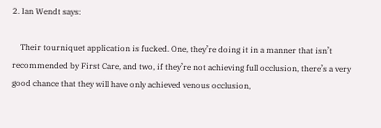2. Ian Wendt says:

    Their tourniquet application is fucked. One, they’re doing it in a manner that isn’t recommended by First Care, and two, if they’re not achieving full occlusion, there’s a very good chance that they will have only achieved venous occlusion,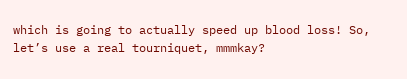which is going to actually speed up blood loss! So, let’s use a real tourniquet, mmmkay?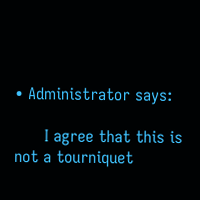• Administrator says:

      I agree that this is not a tourniquet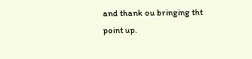and thank ou bringing tht point up.